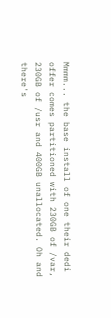Mmmm... the base install of one their dedi offer comes partitioned with 230GB of /var, 230GB of /usr and 400GB unallocated. Oh and there's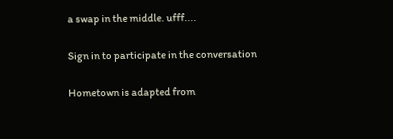a swap in the middle. ufff....

Sign in to participate in the conversation

Hometown is adapted from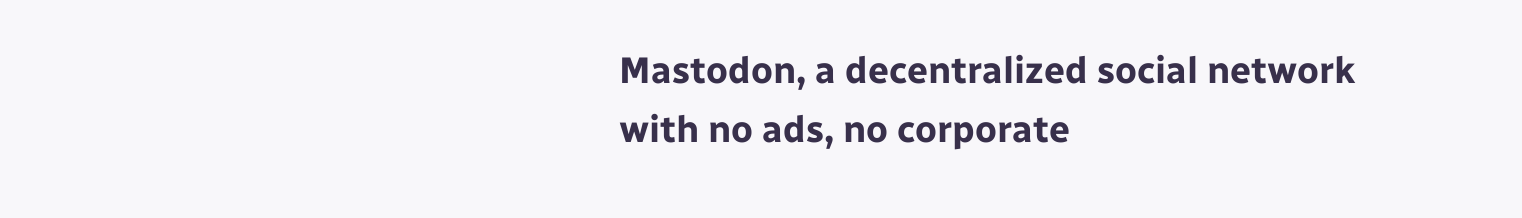Mastodon, a decentralized social network with no ads, no corporate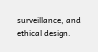surveillance, and ethical design.